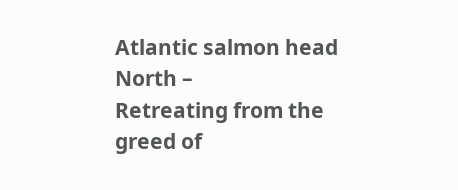Atlantic salmon head North –
Retreating from the greed of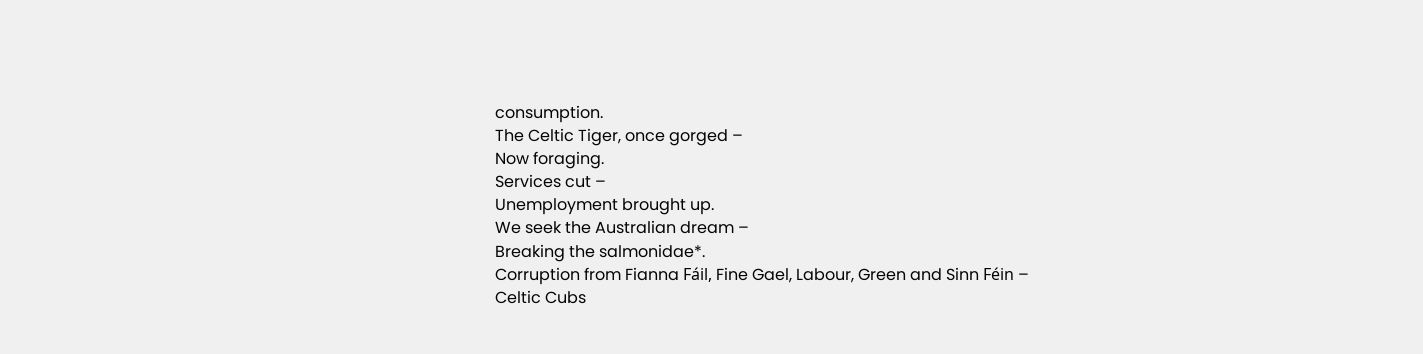consumption.
The Celtic Tiger, once gorged –
Now foraging.
Services cut –
Unemployment brought up.
We seek the Australian dream –
Breaking the salmonidae*.
Corruption from Fianna Fáil, Fine Gael, Labour, Green and Sinn Féin –
Celtic Cubs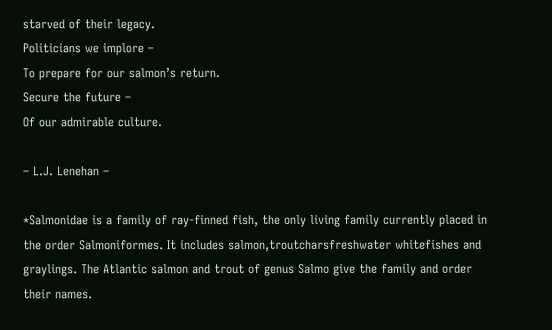starved of their legacy.
Politicians we implore –
To prepare for our salmon’s return.
Secure the future –
Of our admirable culture.

– L.J. Lenehan –

*Salmonidae is a family of ray-finned fish, the only living family currently placed in the order Salmoniformes. It includes salmon,troutcharsfreshwater whitefishes and graylings. The Atlantic salmon and trout of genus Salmo give the family and order their names.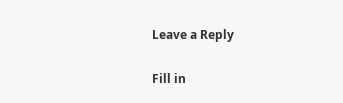Leave a Reply

Fill in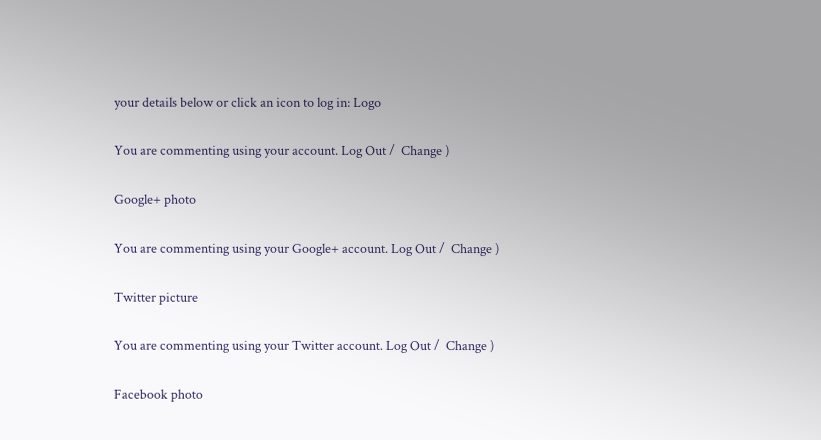your details below or click an icon to log in: Logo

You are commenting using your account. Log Out /  Change )

Google+ photo

You are commenting using your Google+ account. Log Out /  Change )

Twitter picture

You are commenting using your Twitter account. Log Out /  Change )

Facebook photo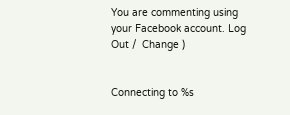You are commenting using your Facebook account. Log Out /  Change )


Connecting to %s